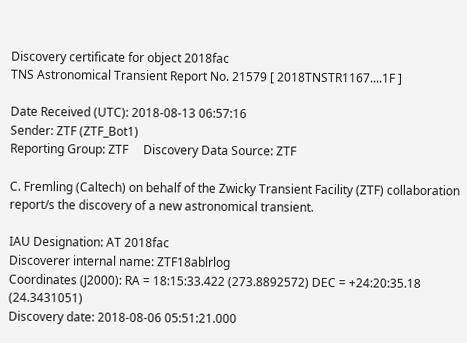Discovery certificate for object 2018fac
TNS Astronomical Transient Report No. 21579 [ 2018TNSTR1167....1F ]

Date Received (UTC): 2018-08-13 06:57:16
Sender: ZTF (ZTF_Bot1)
Reporting Group: ZTF     Discovery Data Source: ZTF

C. Fremling (Caltech) on behalf of the Zwicky Transient Facility (ZTF) collaboration report/s the discovery of a new astronomical transient.

IAU Designation: AT 2018fac
Discoverer internal name: ZTF18ablrlog
Coordinates (J2000): RA = 18:15:33.422 (273.8892572) DEC = +24:20:35.18 (24.3431051)
Discovery date: 2018-08-06 05:51:21.000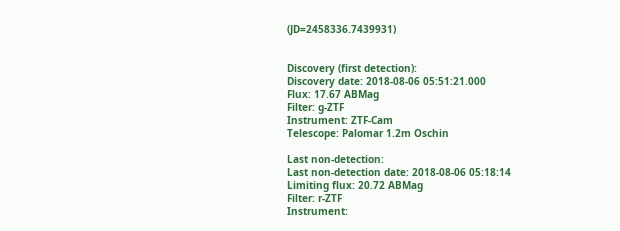(JD=2458336.7439931)


Discovery (first detection):
Discovery date: 2018-08-06 05:51:21.000
Flux: 17.67 ABMag
Filter: g-ZTF
Instrument: ZTF-Cam
Telescope: Palomar 1.2m Oschin

Last non-detection:
Last non-detection date: 2018-08-06 05:18:14
Limiting flux: 20.72 ABMag
Filter: r-ZTF
Instrument: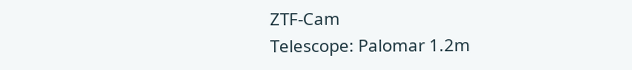ZTF-Cam
Telescope: Palomar 1.2m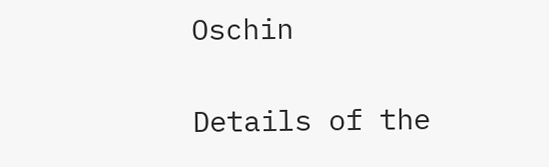Oschin

Details of the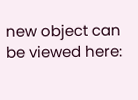new object can be viewed here: